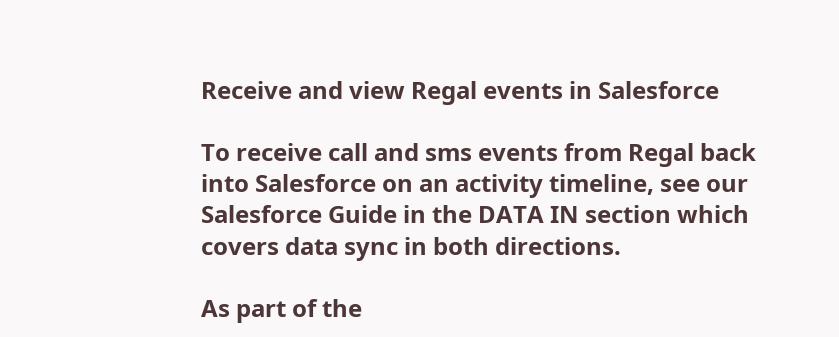Receive and view Regal events in Salesforce

To receive call and sms events from Regal back into Salesforce on an activity timeline, see our Salesforce Guide in the DATA IN section which covers data sync in both directions.

As part of the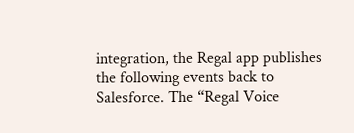integration, the Regal app publishes the following events back to Salesforce. The “Regal Voice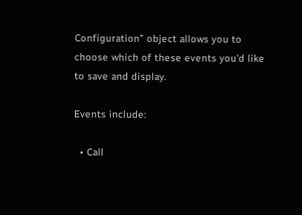Configuration” object allows you to choose which of these events you'd like to save and display.

Events include:

  • Call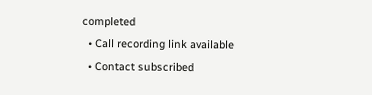completed
  • Call recording link available
  • Contact subscribed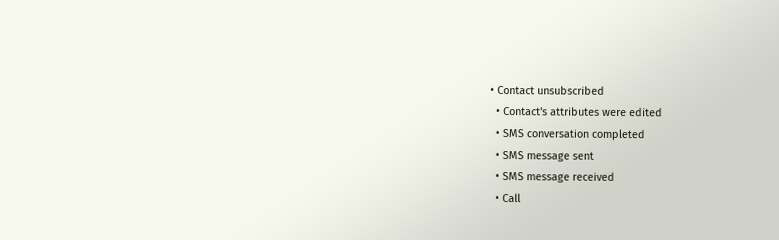• Contact unsubscribed
  • Contact's attributes were edited
  • SMS conversation completed
  • SMS message sent
  • SMS message received
  • Call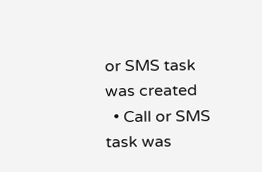or SMS task was created
  • Call or SMS task was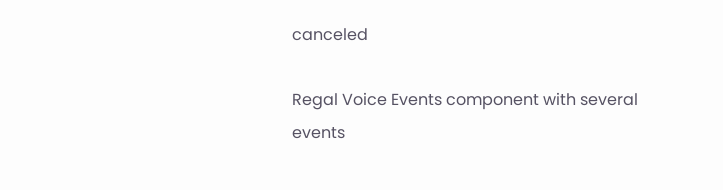canceled

Regal Voice Events component with several events